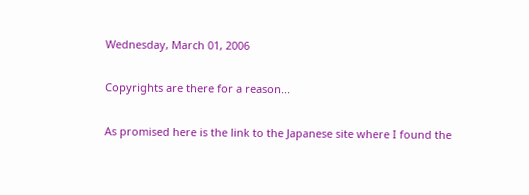Wednesday, March 01, 2006

Copyrights are there for a reason...

As promised here is the link to the Japanese site where I found the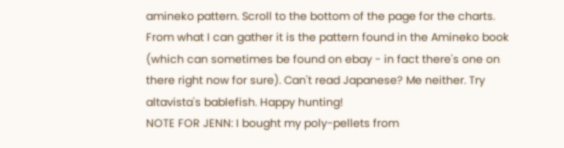amineko pattern. Scroll to the bottom of the page for the charts. From what I can gather it is the pattern found in the Amineko book (which can sometimes be found on ebay - in fact there's one on there right now for sure). Can't read Japanese? Me neither. Try altavista's bablefish. Happy hunting!
NOTE FOR JENN: I bought my poly-pellets from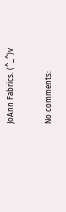JoAnn Fabrics. (^_^)v

No comments: